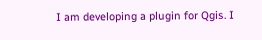I am developing a plugin for Qgis. I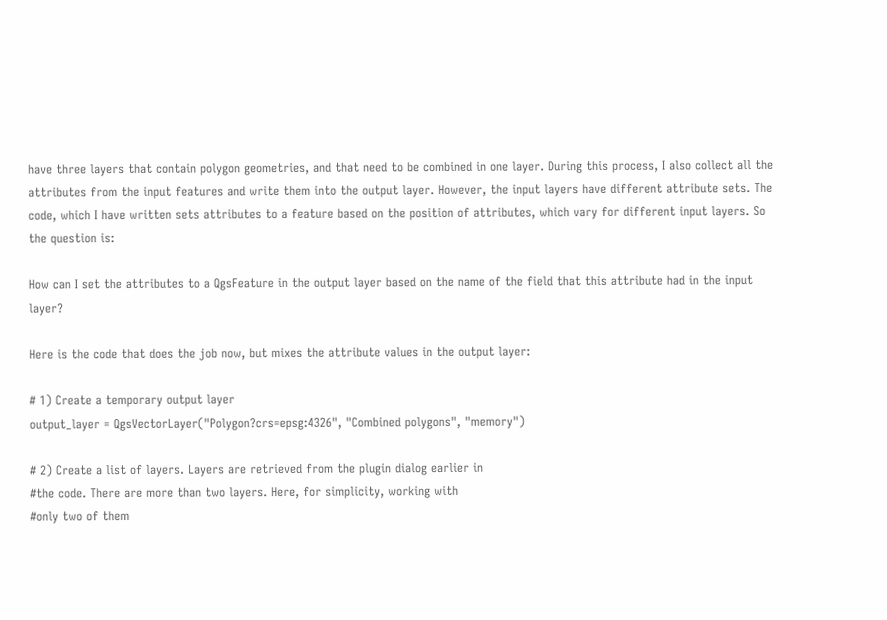have three layers that contain polygon geometries, and that need to be combined in one layer. During this process, I also collect all the attributes from the input features and write them into the output layer. However, the input layers have different attribute sets. The code, which I have written sets attributes to a feature based on the position of attributes, which vary for different input layers. So the question is:

How can I set the attributes to a QgsFeature in the output layer based on the name of the field that this attribute had in the input layer?

Here is the code that does the job now, but mixes the attribute values in the output layer:

# 1) Create a temporary output layer
output_layer = QgsVectorLayer("Polygon?crs=epsg:4326", "Combined polygons", "memory")

# 2) Create a list of layers. Layers are retrieved from the plugin dialog earlier in
#the code. There are more than two layers. Here, for simplicity, working with
#only two of them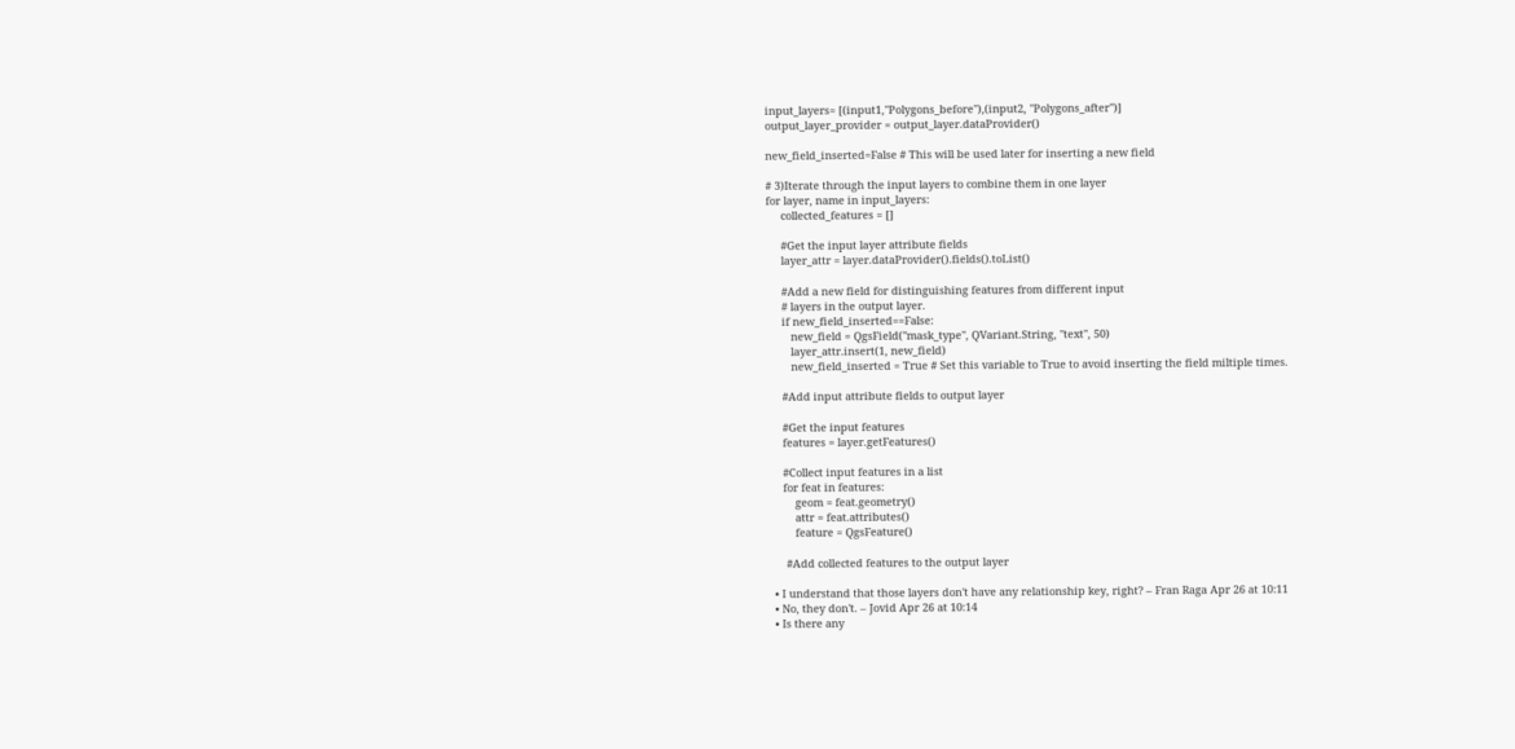input_layers= [(input1,"Polygons_before"),(input2, "Polygons_after")]
output_layer_provider = output_layer.dataProvider()

new_field_inserted=False # This will be used later for inserting a new field

# 3)Iterate through the input layers to combine them in one layer
for layer, name in input_layers:
     collected_features = []

     #Get the input layer attribute fields
     layer_attr = layer.dataProvider().fields().toList()

     #Add a new field for distinguishing features from different input
     # layers in the output layer.
     if new_field_inserted==False:
        new_field = QgsField("mask_type", QVariant.String, "text", 50)
        layer_attr.insert(1, new_field)
        new_field_inserted = True # Set this variable to True to avoid inserting the field miltiple times.

     #Add input attribute fields to output layer

     #Get the input features
     features = layer.getFeatures()

     #Collect input features in a list
     for feat in features:
         geom = feat.geometry()
         attr = feat.attributes()
         feature = QgsFeature()

      #Add collected features to the output layer

  • I understand that those layers don't have any relationship key, right? – Fran Raga Apr 26 at 10:11
  • No, they don't. – Jovid Apr 26 at 10:14
  • Is there any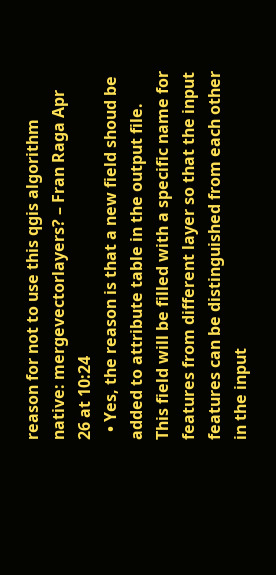reason for not to use this qgis algorithm native: mergevectorlayers? – Fran Raga Apr 26 at 10:24
  • Yes, the reason is that a new field shoud be added to attribute table in the output file. This field will be filled with a specific name for features from different layer so that the input features can be distinguished from each other in the input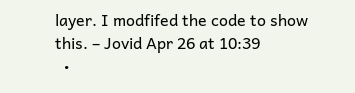layer. I modfifed the code to show this. – Jovid Apr 26 at 10:39
  •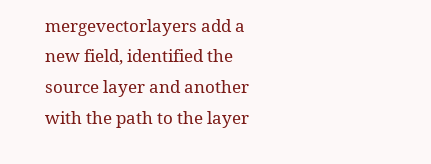mergevectorlayers add a new field, identified the source layer and another with the path to the layer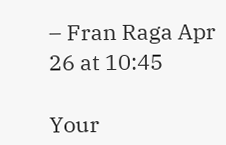– Fran Raga Apr 26 at 10:45

Your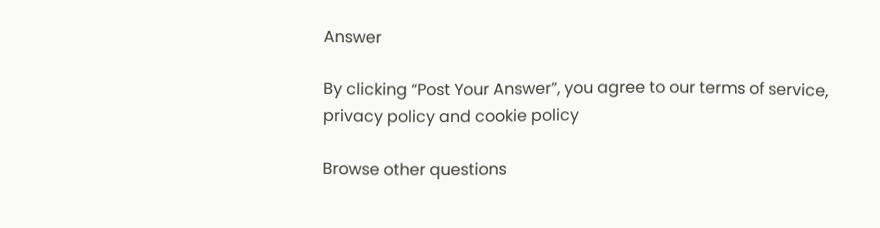Answer

By clicking “Post Your Answer”, you agree to our terms of service, privacy policy and cookie policy

Browse other questions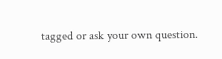tagged or ask your own question.